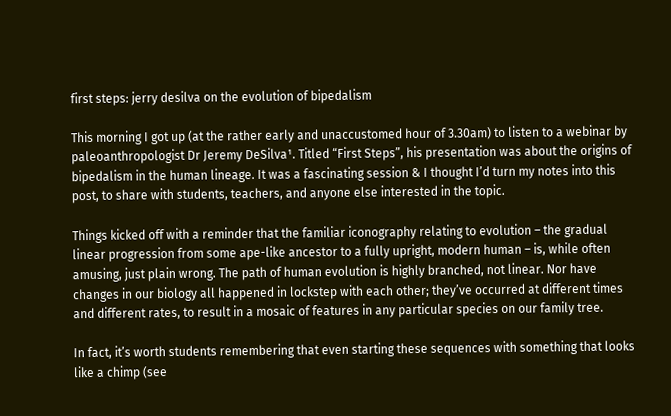first steps: jerry desilva on the evolution of bipedalism

This morning I got up (at the rather early and unaccustomed hour of 3.30am) to listen to a webinar by paleoanthropologist Dr Jeremy DeSilva¹. Titled “First Steps”, his presentation was about the origins of bipedalism in the human lineage. It was a fascinating session & I thought I’d turn my notes into this post, to share with students, teachers, and anyone else interested in the topic.

Things kicked off with a reminder that the familiar iconography relating to evolution – the gradual linear progression from some ape-like ancestor to a fully upright, modern human – is, while often amusing, just plain wrong. The path of human evolution is highly branched, not linear. Nor have changes in our biology all happened in lockstep with each other; they’ve occurred at different times and different rates, to result in a mosaic of features in any particular species on our family tree.

In fact, it’s worth students remembering that even starting these sequences with something that looks like a chimp (see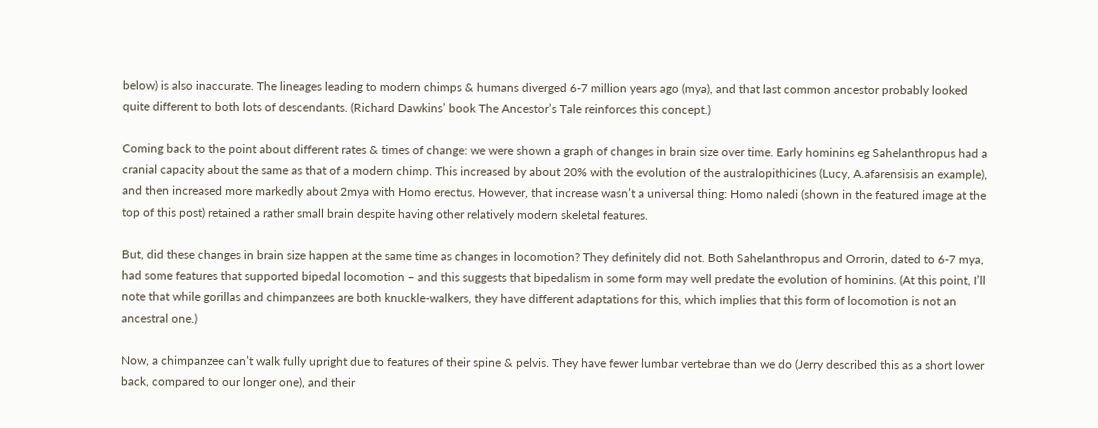below) is also inaccurate. The lineages leading to modern chimps & humans diverged 6-7 million years ago (mya), and that last common ancestor probably looked quite different to both lots of descendants. (Richard Dawkins’ book The Ancestor’s Tale reinforces this concept.)

Coming back to the point about different rates & times of change: we were shown a graph of changes in brain size over time. Early hominins eg Sahelanthropus had a cranial capacity about the same as that of a modern chimp. This increased by about 20% with the evolution of the australopithicines (Lucy, A.afarensisis an example), and then increased more markedly about 2mya with Homo erectus. However, that increase wasn’t a universal thing: Homo naledi (shown in the featured image at the top of this post) retained a rather small brain despite having other relatively modern skeletal features.

But, did these changes in brain size happen at the same time as changes in locomotion? They definitely did not. Both Sahelanthropus and Orrorin, dated to 6-7 mya, had some features that supported bipedal locomotion – and this suggests that bipedalism in some form may well predate the evolution of hominins. (At this point, I’ll note that while gorillas and chimpanzees are both knuckle-walkers, they have different adaptations for this, which implies that this form of locomotion is not an ancestral one.)

Now, a chimpanzee can’t walk fully upright due to features of their spine & pelvis. They have fewer lumbar vertebrae than we do (Jerry described this as a short lower back, compared to our longer one), and their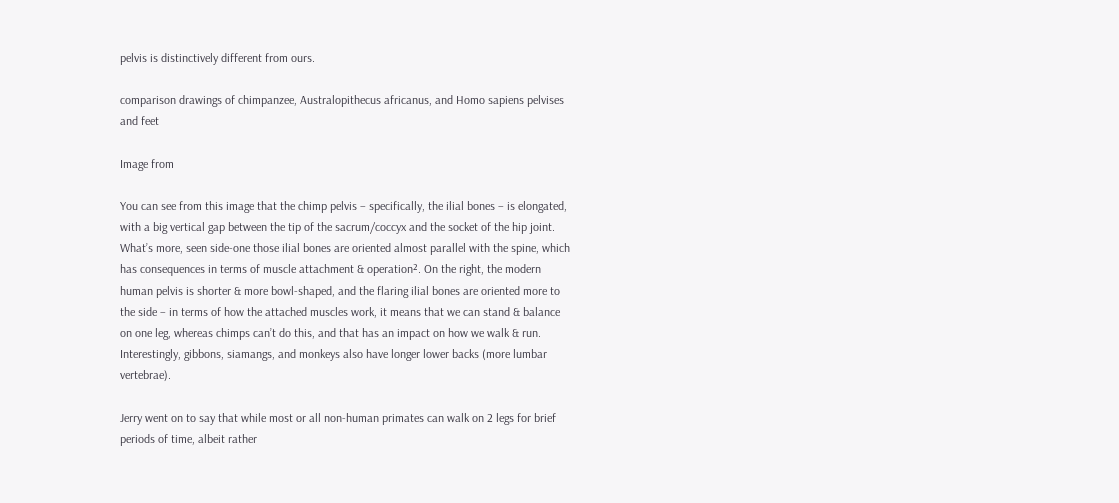pelvis is distinctively different from ours.

comparison drawings of chimpanzee, Australopithecus africanus, and Homo sapiens pelvises and feet

Image from

You can see from this image that the chimp pelvis – specifically, the ilial bones – is elongated, with a big vertical gap between the tip of the sacrum/coccyx and the socket of the hip joint. What’s more, seen side-one those ilial bones are oriented almost parallel with the spine, which has consequences in terms of muscle attachment & operation². On the right, the modern human pelvis is shorter & more bowl-shaped, and the flaring ilial bones are oriented more to the side – in terms of how the attached muscles work, it means that we can stand & balance on one leg, whereas chimps can’t do this, and that has an impact on how we walk & run. Interestingly, gibbons, siamangs, and monkeys also have longer lower backs (more lumbar vertebrae).

Jerry went on to say that while most or all non-human primates can walk on 2 legs for brief periods of time, albeit rather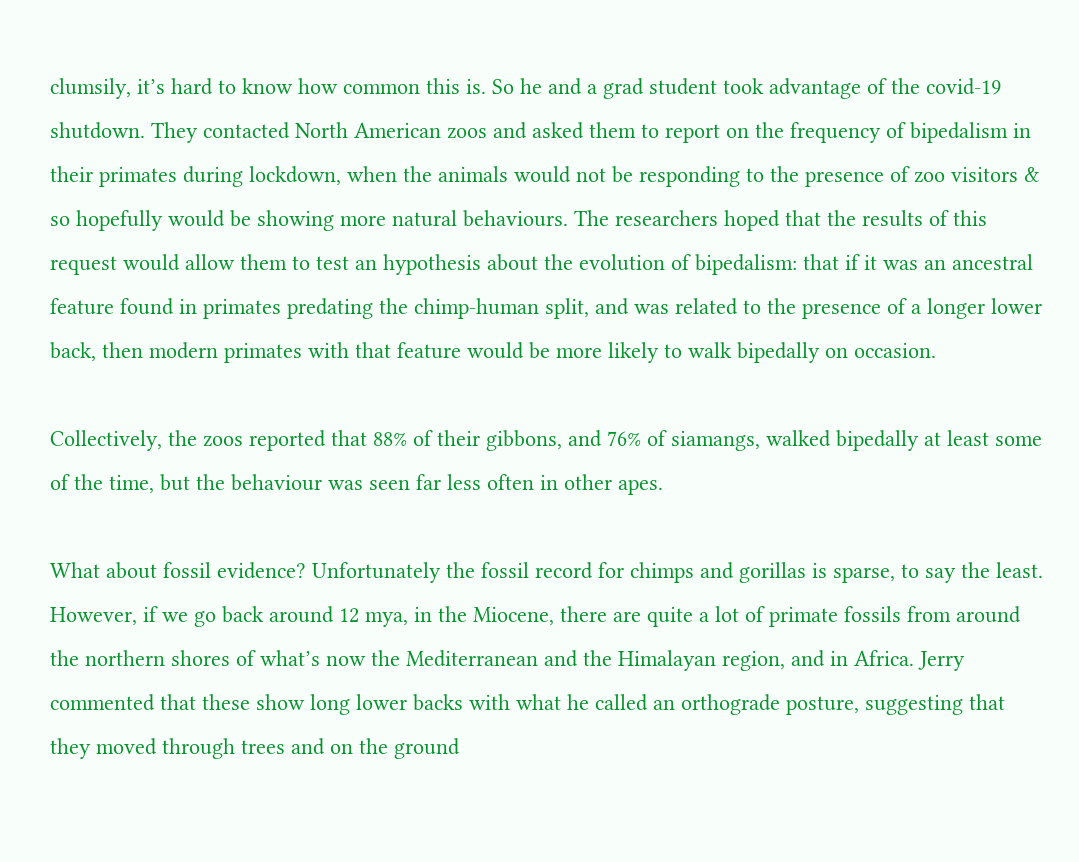clumsily, it’s hard to know how common this is. So he and a grad student took advantage of the covid-19 shutdown. They contacted North American zoos and asked them to report on the frequency of bipedalism in their primates during lockdown, when the animals would not be responding to the presence of zoo visitors & so hopefully would be showing more natural behaviours. The researchers hoped that the results of this request would allow them to test an hypothesis about the evolution of bipedalism: that if it was an ancestral feature found in primates predating the chimp-human split, and was related to the presence of a longer lower back, then modern primates with that feature would be more likely to walk bipedally on occasion.

Collectively, the zoos reported that 88% of their gibbons, and 76% of siamangs, walked bipedally at least some of the time, but the behaviour was seen far less often in other apes.

What about fossil evidence? Unfortunately the fossil record for chimps and gorillas is sparse, to say the least. However, if we go back around 12 mya, in the Miocene, there are quite a lot of primate fossils from around the northern shores of what’s now the Mediterranean and the Himalayan region, and in Africa. Jerry commented that these show long lower backs with what he called an orthograde posture, suggesting that they moved through trees and on the ground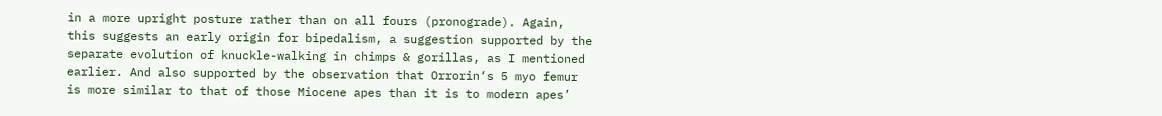in a more upright posture rather than on all fours (pronograde). Again, this suggests an early origin for bipedalism, a suggestion supported by the separate evolution of knuckle-walking in chimps & gorillas, as I mentioned earlier. And also supported by the observation that Orrorin‘s 5 myo femur is more similar to that of those Miocene apes than it is to modern apes’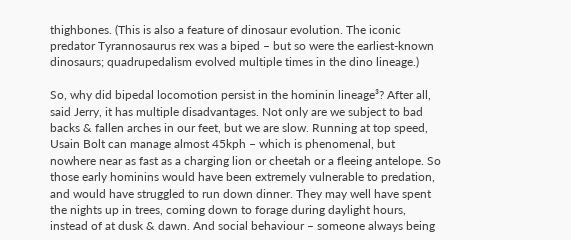thighbones. (This is also a feature of dinosaur evolution. The iconic predator Tyrannosaurus rex was a biped – but so were the earliest-known dinosaurs; quadrupedalism evolved multiple times in the dino lineage.)

So, why did bipedal locomotion persist in the hominin lineage³? After all, said Jerry, it has multiple disadvantages. Not only are we subject to bad backs & fallen arches in our feet, but we are slow. Running at top speed, Usain Bolt can manage almost 45kph – which is phenomenal, but nowhere near as fast as a charging lion or cheetah or a fleeing antelope. So those early hominins would have been extremely vulnerable to predation, and would have struggled to run down dinner. They may well have spent the nights up in trees, coming down to forage during daylight hours, instead of at dusk & dawn. And social behaviour – someone always being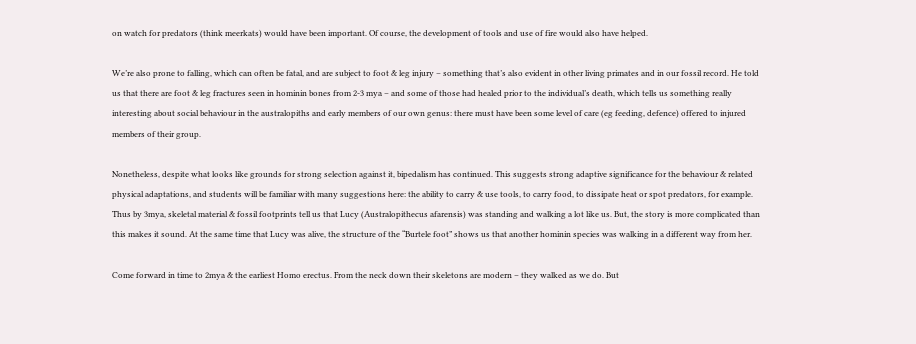on watch for predators (think meerkats) would have been important. Of course, the development of tools and use of fire would also have helped.

We’re also prone to falling, which can often be fatal, and are subject to foot & leg injury – something that’s also evident in other living primates and in our fossil record. He told us that there are foot & leg fractures seen in hominin bones from 2-3 mya – and some of those had healed prior to the individual’s death, which tells us something really interesting about social behaviour in the australopiths and early members of our own genus: there must have been some level of care (eg feeding, defence) offered to injured members of their group.

Nonetheless, despite what looks like grounds for strong selection against it, bipedalism has continued. This suggests strong adaptive significance for the behaviour & related physical adaptations, and students will be familiar with many suggestions here: the ability to carry & use tools, to carry food, to dissipate heat or spot predators, for example. Thus by 3mya, skeletal material & fossil footprints tell us that Lucy (Australopithecus afarensis) was standing and walking a lot like us. But, the story is more complicated than this makes it sound. At the same time that Lucy was alive, the structure of the “Burtele foot” shows us that another hominin species was walking in a different way from her.

Come forward in time to 2mya & the earliest Homo erectus. From the neck down their skeletons are modern – they walked as we do. But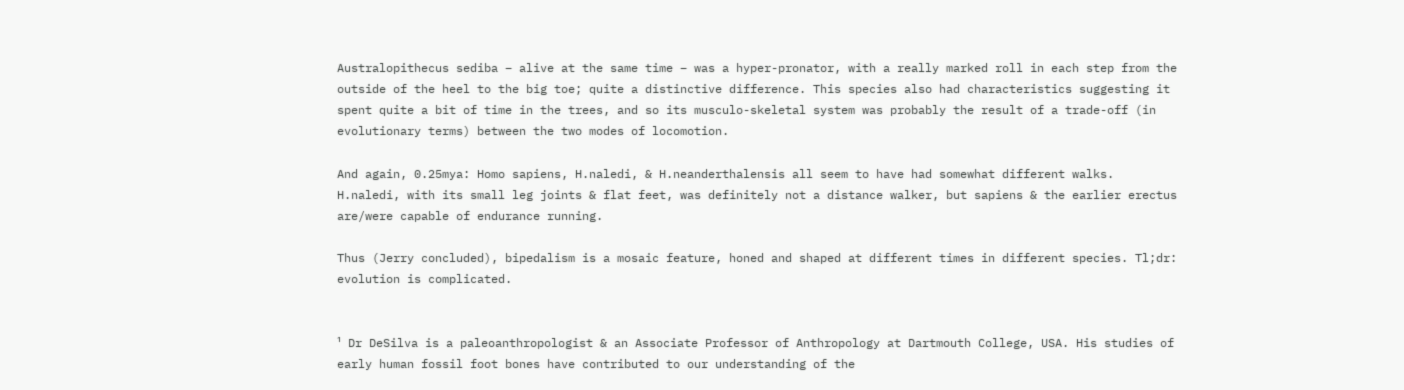Australopithecus sediba – alive at the same time – was a hyper-pronator, with a really marked roll in each step from the outside of the heel to the big toe; quite a distinctive difference. This species also had characteristics suggesting it spent quite a bit of time in the trees, and so its musculo-skeletal system was probably the result of a trade-off (in evolutionary terms) between the two modes of locomotion.

And again, 0.25mya: Homo sapiens, H.naledi, & H.neanderthalensis all seem to have had somewhat different walks. H.naledi, with its small leg joints & flat feet, was definitely not a distance walker, but sapiens & the earlier erectus are/were capable of endurance running.

Thus (Jerry concluded), bipedalism is a mosaic feature, honed and shaped at different times in different species. Tl;dr: evolution is complicated.


¹ Dr DeSilva is a paleoanthropologist & an Associate Professor of Anthropology at Dartmouth College, USA. His studies of early human fossil foot bones have contributed to our understanding of the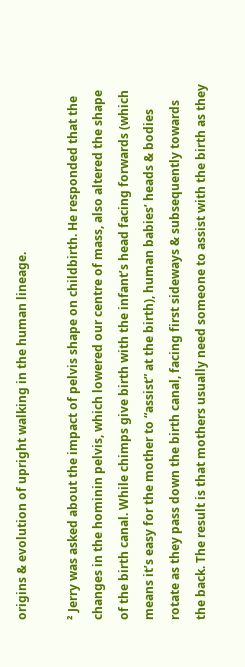origins & evolution of upright walking in the human lineage.

² Jerry was asked about the impact of pelvis shape on childbirth. He responded that the changes in the hominin pelvis, which lowered our centre of mass, also altered the shape of the birth canal. While chimps give birth with the infant’s head facing forwards (which means it’s easy for the mother to “assist” at the birth), human babies’ heads & bodies rotate as they pass down the birth canal, facing first sideways & subsequently towards the back. The result is that mothers usually need someone to assist with the birth as they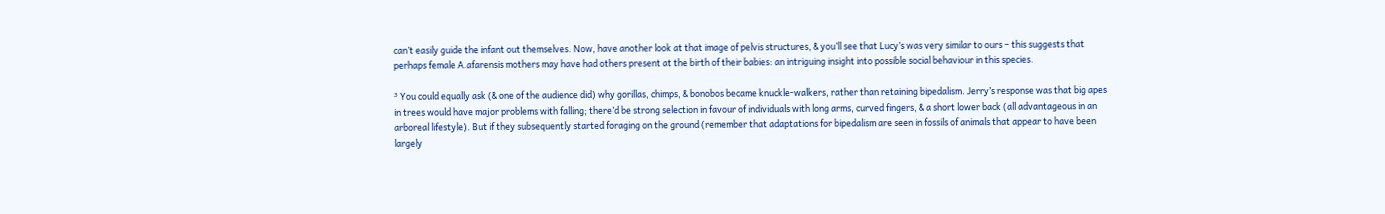can’t easily guide the infant out themselves. Now, have another look at that image of pelvis structures, & you’ll see that Lucy’s was very similar to ours – this suggests that perhaps female A.afarensis mothers may have had others present at the birth of their babies: an intriguing insight into possible social behaviour in this species.

³ You could equally ask (& one of the audience did) why gorillas, chimps, & bonobos became knuckle-walkers, rather than retaining bipedalism. Jerry’s response was that big apes in trees would have major problems with falling; there’d be strong selection in favour of individuals with long arms, curved fingers, & a short lower back (all advantageous in an arboreal lifestyle). But if they subsequently started foraging on the ground (remember that adaptations for bipedalism are seen in fossils of animals that appear to have been largely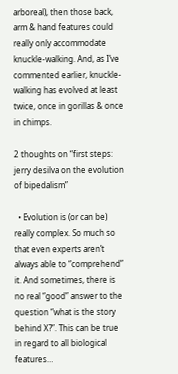arboreal), then those back, arm & hand features could really only accommodate knuckle-walking. And, as I’ve commented earlier, knuckle-walking has evolved at least twice, once in gorillas & once in chimps.

2 thoughts on “first steps: jerry desilva on the evolution of bipedalism”

  • Evolution is (or can be) really complex. So much so that even experts aren’t always able to “comprehend” it. And sometimes, there is no real “good” answer to the question “what is the story behind X?”. This can be true in regard to all biological features…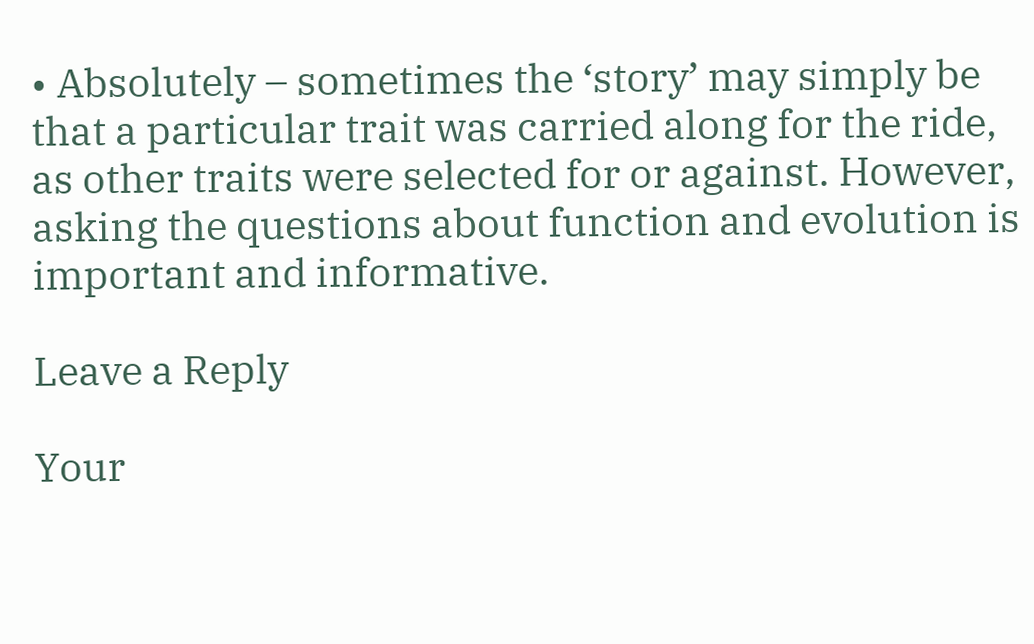• Absolutely – sometimes the ‘story’ may simply be that a particular trait was carried along for the ride, as other traits were selected for or against. However, asking the questions about function and evolution is important and informative.

Leave a Reply

Your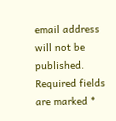email address will not be published. Required fields are marked *